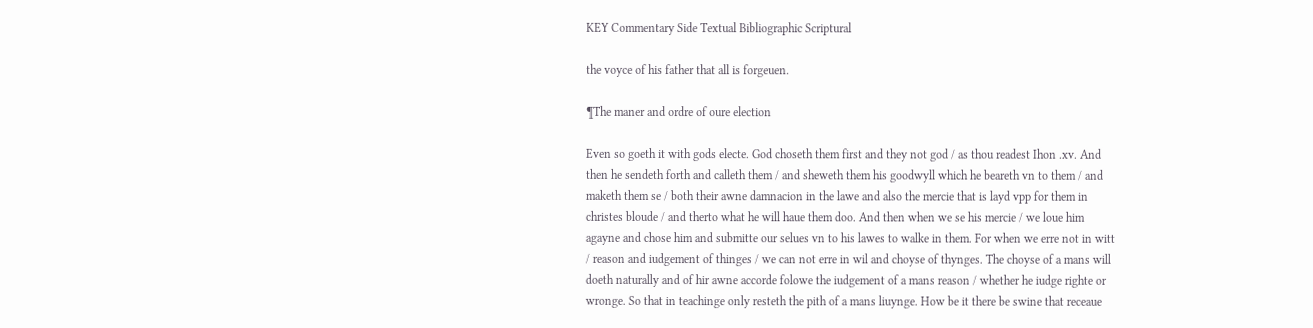KEY Commentary Side Textual Bibliographic Scriptural

the voyce of his father that all is forgeuen.

¶The maner and ordre of oure election

Even so goeth it with gods electe. God choseth them first and they not god / as thou readest Ihon .xv. And then he sendeth forth and calleth them / and sheweth them his goodwyll which he beareth vn to them / and maketh them se / both their awne damnacion in the lawe and also the mercie that is layd vpp for them in christes bloude / and therto what he will haue them doo. And then when we se his mercie / we loue him agayne and chose him and submitte our selues vn to his lawes to walke in them. For when we erre not in witt / reason and iudgement of thinges / we can not erre in wil and choyse of thynges. The choyse of a mans will doeth naturally and of hir awne accorde folowe the iudgement of a mans reason / whether he iudge righte or wronge. So that in teachinge only resteth the pith of a mans liuynge. How be it there be swine that receaue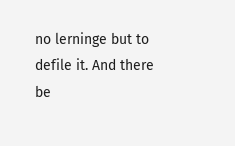no lerninge but to defile it. And there be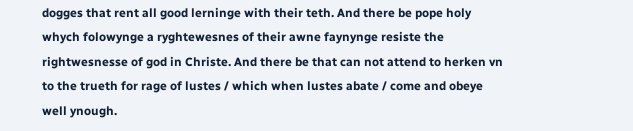dogges that rent all good lerninge with their teth. And there be pope holy whych folowynge a ryghtewesnes of their awne faynynge resiste the rightwesnesse of god in Christe. And there be that can not attend to herken vn to the trueth for rage of lustes / which when lustes abate / come and obeye well ynough.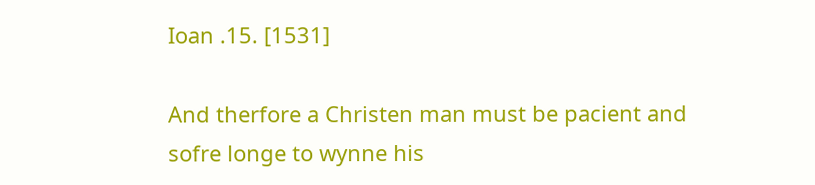Ioan .15. [1531]

And therfore a Christen man must be pacient and sofre longe to wynne his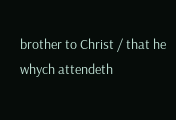brother to Christ / that he whych attendeth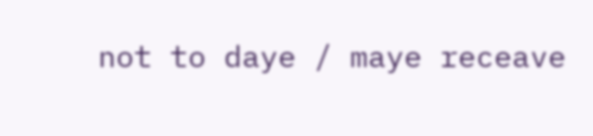not to daye / maye receave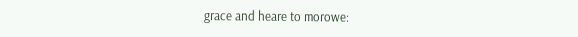grace and heare to morowe: